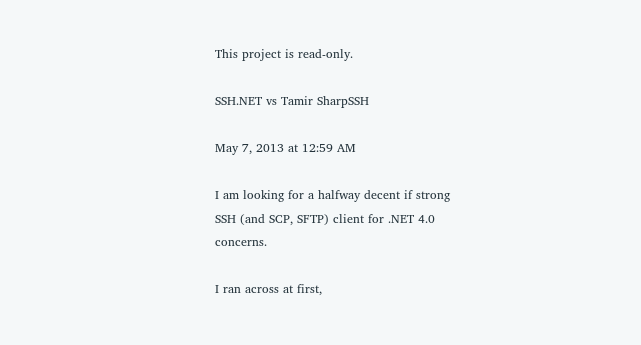This project is read-only.

SSH.NET vs Tamir SharpSSH

May 7, 2013 at 12:59 AM

I am looking for a halfway decent if strong SSH (and SCP, SFTP) client for .NET 4.0 concerns.

I ran across at first,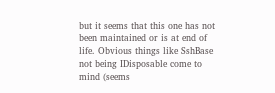but it seems that this one has not been maintained or is at end of life. Obvious things like SshBase not being IDisposable come to mind (seems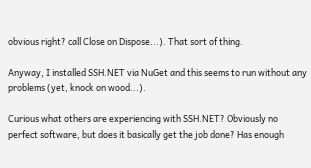obvious right? call Close on Dispose...). That sort of thing.

Anyway, I installed SSH.NET via NuGet and this seems to run without any problems (yet, knock on wood...).

Curious what others are experiencing with SSH.NET? Obviously no perfect software, but does it basically get the job done? Has enough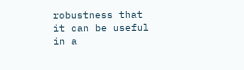robustness that it can be useful in a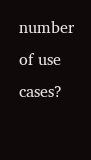number of use cases?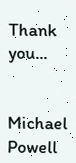Thank you...


Michael Powell